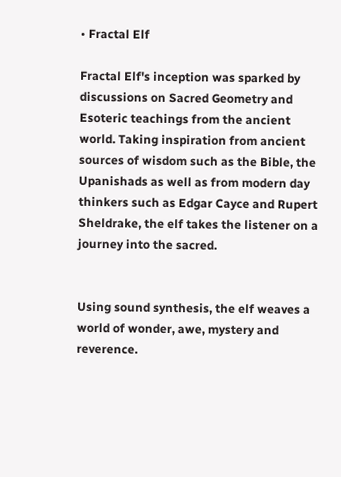• Fractal Elf

Fractal Elf's inception was sparked by discussions on Sacred Geometry and Esoteric teachings from the ancient world. Taking inspiration from ancient sources of wisdom such as the Bible, the Upanishads as well as from modern day thinkers such as Edgar Cayce and Rupert Sheldrake, the elf takes the listener on a journey into the sacred.


Using sound synthesis, the elf weaves a world of wonder, awe, mystery and reverence.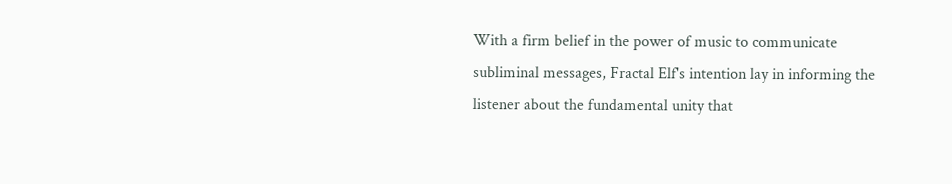With a firm belief in the power of music to communicate subliminal messages, Fractal Elf's intention lay in informing the listener about the fundamental unity that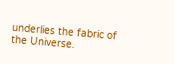underlies the fabric of the Universe.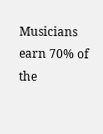Musicians earn 70% of the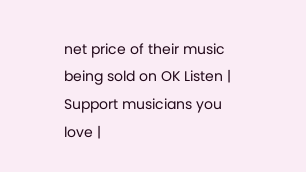net price of their music being sold on OK Listen | Support musicians you love |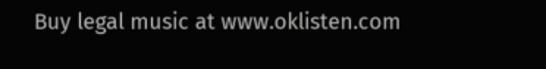Buy legal music at www.oklisten.com